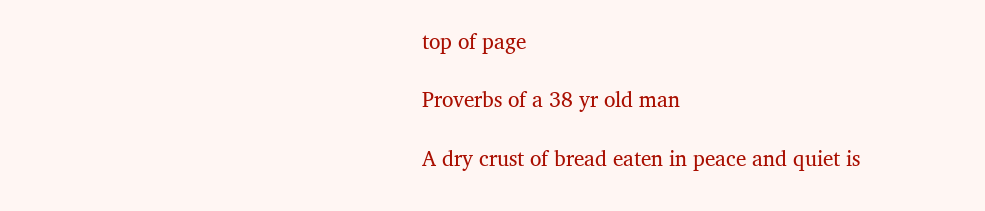top of page

Proverbs of a 38 yr old man

A dry crust of bread eaten in peace and quiet is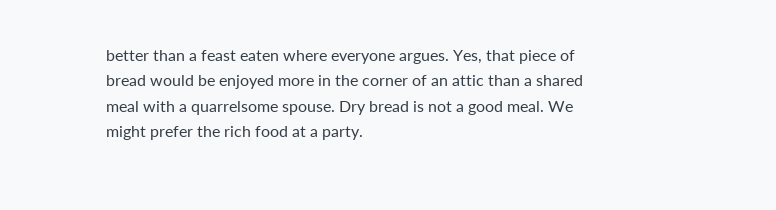better than a feast eaten where everyone argues. Yes, that piece of bread would be enjoyed more in the corner of an attic than a shared meal with a quarrelsome spouse. Dry bread is not a good meal. We might prefer the rich food at a party.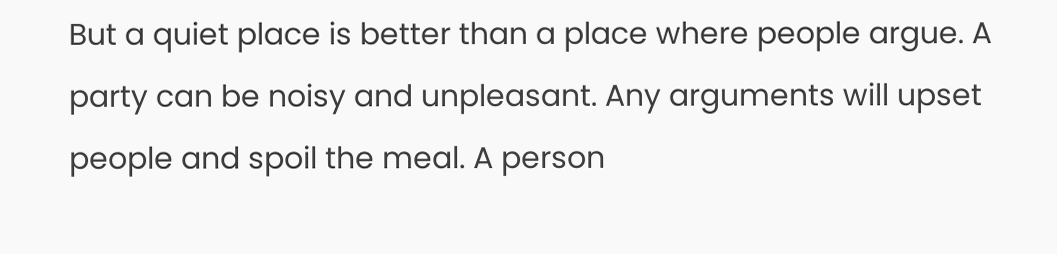But a quiet place is better than a place where people argue. A party can be noisy and unpleasant. Any arguments will upset people and spoil the meal. A person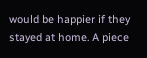would be happier if they stayed at home. A piece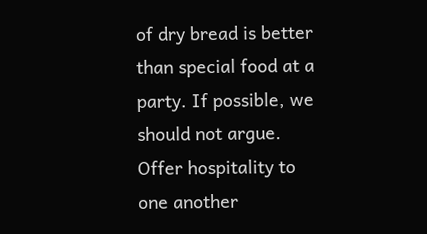of dry bread is better than special food at a party. If possible, we should not argue. Offer hospitality to one another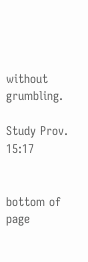without grumbling.

Study Prov. 15:17


bottom of page